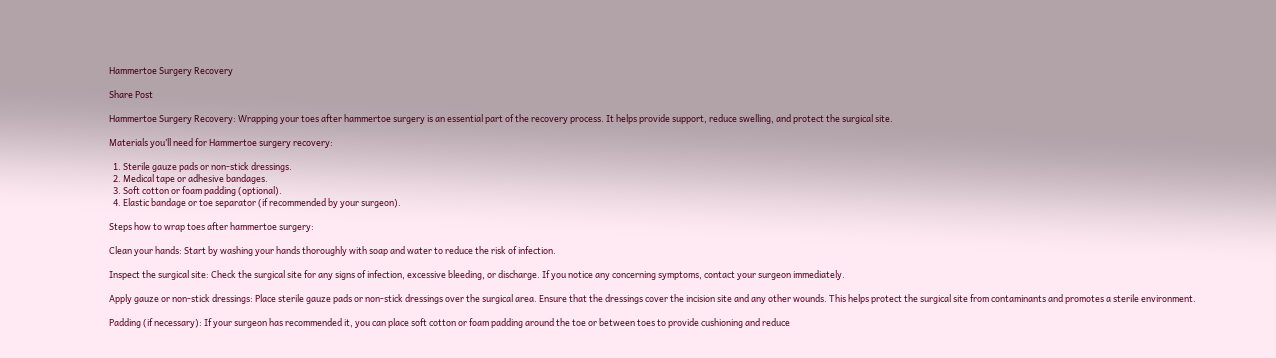Hammertoe Surgery Recovery

Share Post

Hammertoe Surgery Recovery: Wrapping your toes after hammertoe surgery is an essential part of the recovery process. It helps provide support, reduce swelling, and protect the surgical site.

Materials you’ll need for Hammertoe surgery recovery:

  1. Sterile gauze pads or non-stick dressings.
  2. Medical tape or adhesive bandages.
  3. Soft cotton or foam padding (optional).
  4. Elastic bandage or toe separator (if recommended by your surgeon).

Steps how to wrap toes after hammertoe surgery:

Clean your hands: Start by washing your hands thoroughly with soap and water to reduce the risk of infection.

Inspect the surgical site: Check the surgical site for any signs of infection, excessive bleeding, or discharge. If you notice any concerning symptoms, contact your surgeon immediately.

Apply gauze or non-stick dressings: Place sterile gauze pads or non-stick dressings over the surgical area. Ensure that the dressings cover the incision site and any other wounds. This helps protect the surgical site from contaminants and promotes a sterile environment.

Padding (if necessary): If your surgeon has recommended it, you can place soft cotton or foam padding around the toe or between toes to provide cushioning and reduce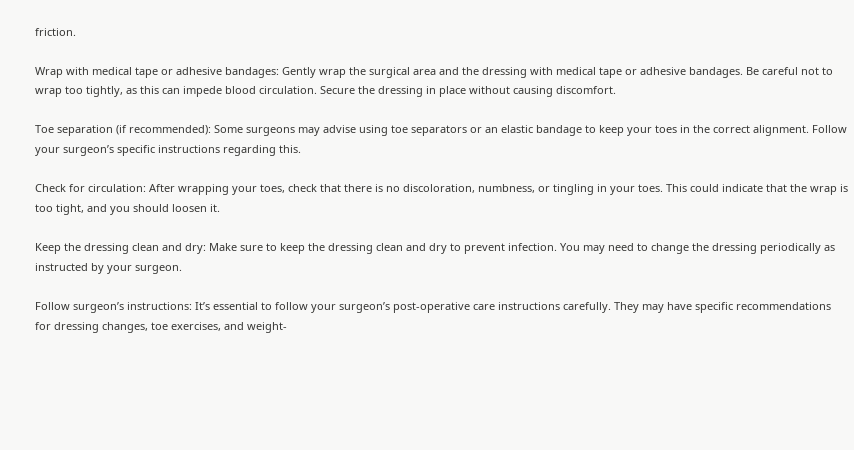friction.

Wrap with medical tape or adhesive bandages: Gently wrap the surgical area and the dressing with medical tape or adhesive bandages. Be careful not to wrap too tightly, as this can impede blood circulation. Secure the dressing in place without causing discomfort.

Toe separation (if recommended): Some surgeons may advise using toe separators or an elastic bandage to keep your toes in the correct alignment. Follow your surgeon’s specific instructions regarding this.

Check for circulation: After wrapping your toes, check that there is no discoloration, numbness, or tingling in your toes. This could indicate that the wrap is too tight, and you should loosen it.

Keep the dressing clean and dry: Make sure to keep the dressing clean and dry to prevent infection. You may need to change the dressing periodically as instructed by your surgeon.

Follow surgeon’s instructions: It’s essential to follow your surgeon’s post-operative care instructions carefully. They may have specific recommendations for dressing changes, toe exercises, and weight-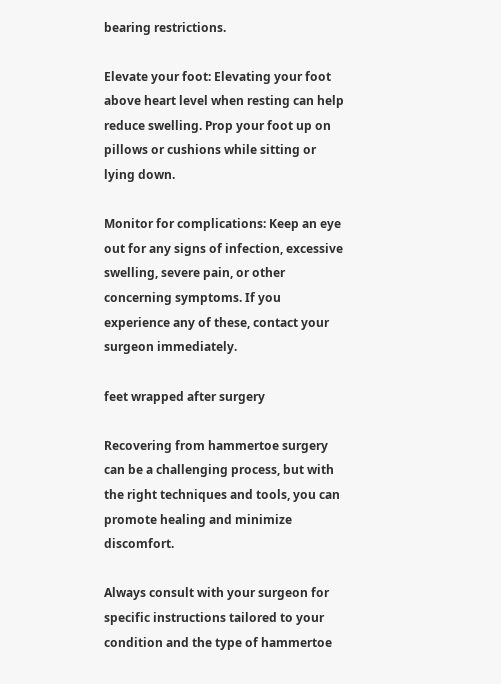bearing restrictions.

Elevate your foot: Elevating your foot above heart level when resting can help reduce swelling. Prop your foot up on pillows or cushions while sitting or lying down.

Monitor for complications: Keep an eye out for any signs of infection, excessive swelling, severe pain, or other concerning symptoms. If you experience any of these, contact your surgeon immediately.

feet wrapped after surgery

Recovering from hammertoe surgery can be a challenging process, but with the right techniques and tools, you can promote healing and minimize discomfort.

Always consult with your surgeon for specific instructions tailored to your condition and the type of hammertoe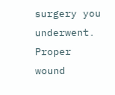surgery you underwent. Proper wound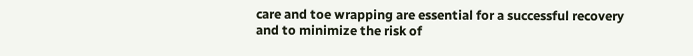care and toe wrapping are essential for a successful recovery and to minimize the risk of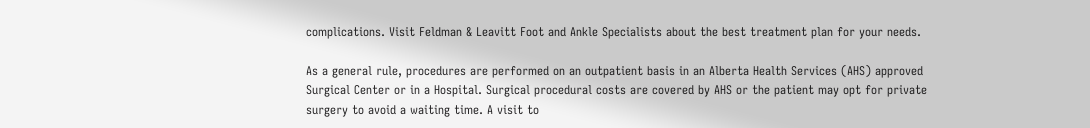complications. Visit Feldman & Leavitt Foot and Ankle Specialists about the best treatment plan for your needs.

As a general rule, procedures are performed on an outpatient basis in an Alberta Health Services (AHS) approved Surgical Center or in a Hospital. Surgical procedural costs are covered by AHS or the patient may opt for private surgery to avoid a waiting time. A visit to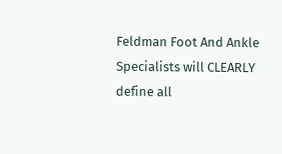Feldman Foot And Ankle Specialists will CLEARLY define all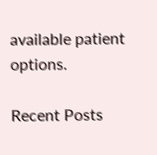available patient options.

Recent Posts